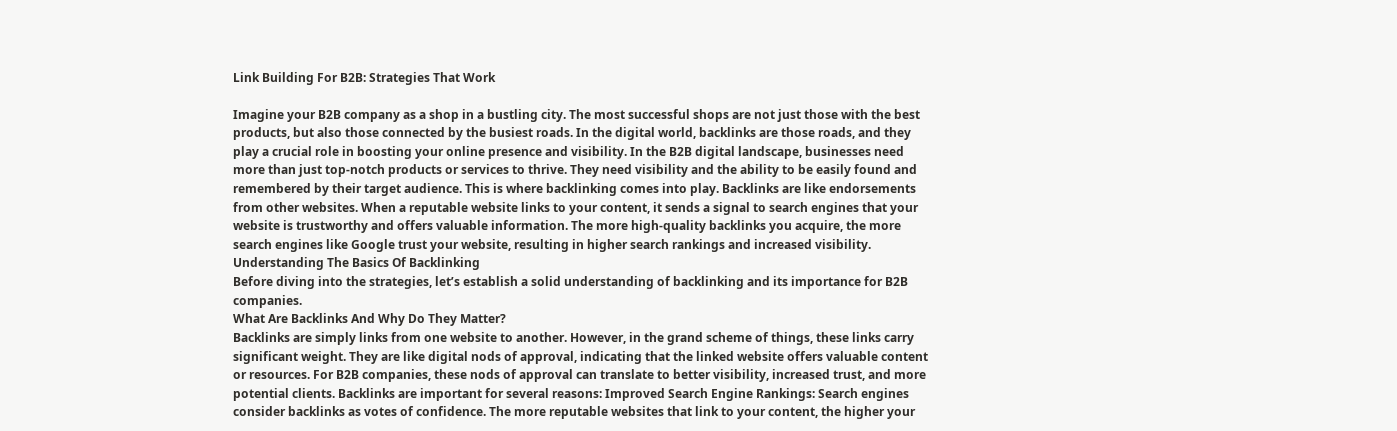Link Building For B2B: Strategies That Work

Imagine your B2B company as a shop in a bustling city. The most successful shops are not just those with the best products, but also those connected by the busiest roads. In the digital world, backlinks are those roads, and they play a crucial role in boosting your online presence and visibility. In the B2B digital landscape, businesses need more than just top-notch products or services to thrive. They need visibility and the ability to be easily found and remembered by their target audience. This is where backlinking comes into play. Backlinks are like endorsements from other websites. When a reputable website links to your content, it sends a signal to search engines that your website is trustworthy and offers valuable information. The more high-quality backlinks you acquire, the more search engines like Google trust your website, resulting in higher search rankings and increased visibility.
Understanding The Basics Of Backlinking
Before diving into the strategies, let’s establish a solid understanding of backlinking and its importance for B2B companies.
What Are Backlinks And Why Do They Matter?
Backlinks are simply links from one website to another. However, in the grand scheme of things, these links carry significant weight. They are like digital nods of approval, indicating that the linked website offers valuable content or resources. For B2B companies, these nods of approval can translate to better visibility, increased trust, and more potential clients. Backlinks are important for several reasons: Improved Search Engine Rankings: Search engines consider backlinks as votes of confidence. The more reputable websites that link to your content, the higher your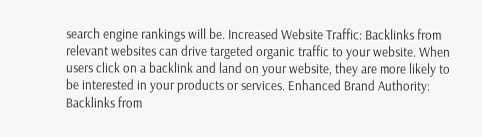search engine rankings will be. Increased Website Traffic: Backlinks from relevant websites can drive targeted organic traffic to your website. When users click on a backlink and land on your website, they are more likely to be interested in your products or services. Enhanced Brand Authority: Backlinks from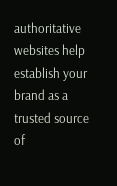authoritative websites help establish your brand as a trusted source of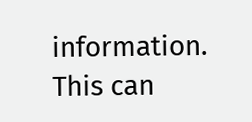information. This can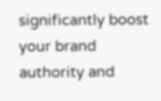significantly boost your brand authority and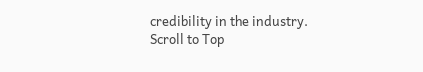credibility in the industry.
Scroll to Top